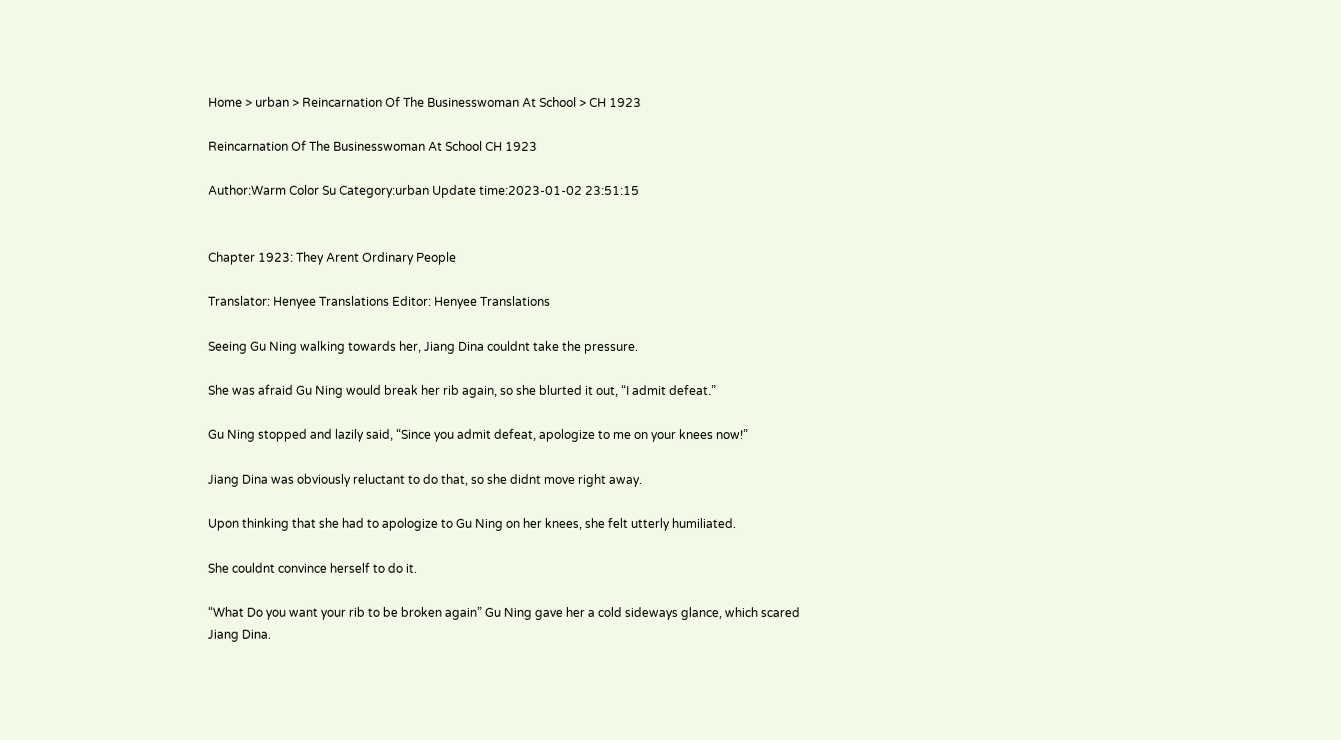Home > urban > Reincarnation Of The Businesswoman At School > CH 1923

Reincarnation Of The Businesswoman At School CH 1923

Author:Warm Color Su Category:urban Update time:2023-01-02 23:51:15


Chapter 1923: They Arent Ordinary People

Translator: Henyee Translations Editor: Henyee Translations

Seeing Gu Ning walking towards her, Jiang Dina couldnt take the pressure.

She was afraid Gu Ning would break her rib again, so she blurted it out, “I admit defeat.”

Gu Ning stopped and lazily said, “Since you admit defeat, apologize to me on your knees now!”

Jiang Dina was obviously reluctant to do that, so she didnt move right away.

Upon thinking that she had to apologize to Gu Ning on her knees, she felt utterly humiliated.

She couldnt convince herself to do it.

“What Do you want your rib to be broken again” Gu Ning gave her a cold sideways glance, which scared Jiang Dina.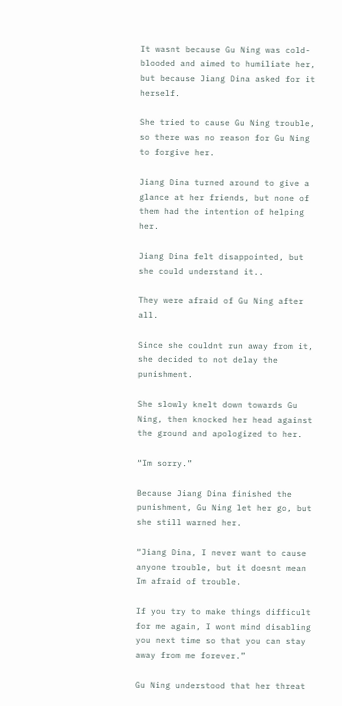It wasnt because Gu Ning was cold-blooded and aimed to humiliate her, but because Jiang Dina asked for it herself.

She tried to cause Gu Ning trouble, so there was no reason for Gu Ning to forgive her.

Jiang Dina turned around to give a glance at her friends, but none of them had the intention of helping her.

Jiang Dina felt disappointed, but she could understand it..

They were afraid of Gu Ning after all.

Since she couldnt run away from it, she decided to not delay the punishment.

She slowly knelt down towards Gu Ning, then knocked her head against the ground and apologized to her.

“Im sorry.”

Because Jiang Dina finished the punishment, Gu Ning let her go, but she still warned her.

“Jiang Dina, I never want to cause anyone trouble, but it doesnt mean Im afraid of trouble.

If you try to make things difficult for me again, I wont mind disabling you next time so that you can stay away from me forever.”

Gu Ning understood that her threat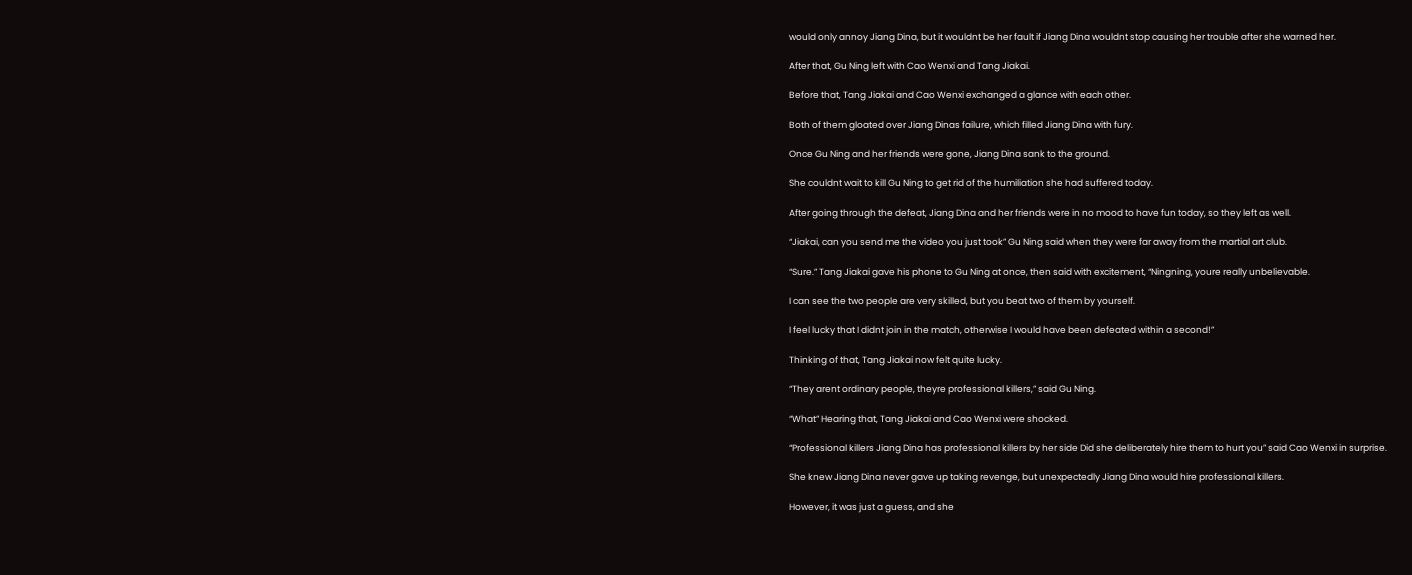would only annoy Jiang Dina, but it wouldnt be her fault if Jiang Dina wouldnt stop causing her trouble after she warned her.

After that, Gu Ning left with Cao Wenxi and Tang Jiakai.

Before that, Tang Jiakai and Cao Wenxi exchanged a glance with each other.

Both of them gloated over Jiang Dinas failure, which filled Jiang Dina with fury.

Once Gu Ning and her friends were gone, Jiang Dina sank to the ground.

She couldnt wait to kill Gu Ning to get rid of the humiliation she had suffered today.

After going through the defeat, Jiang Dina and her friends were in no mood to have fun today, so they left as well.

“Jiakai, can you send me the video you just took” Gu Ning said when they were far away from the martial art club.

“Sure.” Tang Jiakai gave his phone to Gu Ning at once, then said with excitement, “Ningning, youre really unbelievable.

I can see the two people are very skilled, but you beat two of them by yourself.

I feel lucky that I didnt join in the match, otherwise I would have been defeated within a second!”

Thinking of that, Tang Jiakai now felt quite lucky.

“They arent ordinary people, theyre professional killers,” said Gu Ning.

“What” Hearing that, Tang Jiakai and Cao Wenxi were shocked.

“Professional killers Jiang Dina has professional killers by her side Did she deliberately hire them to hurt you” said Cao Wenxi in surprise.

She knew Jiang Dina never gave up taking revenge, but unexpectedly Jiang Dina would hire professional killers.

However, it was just a guess, and she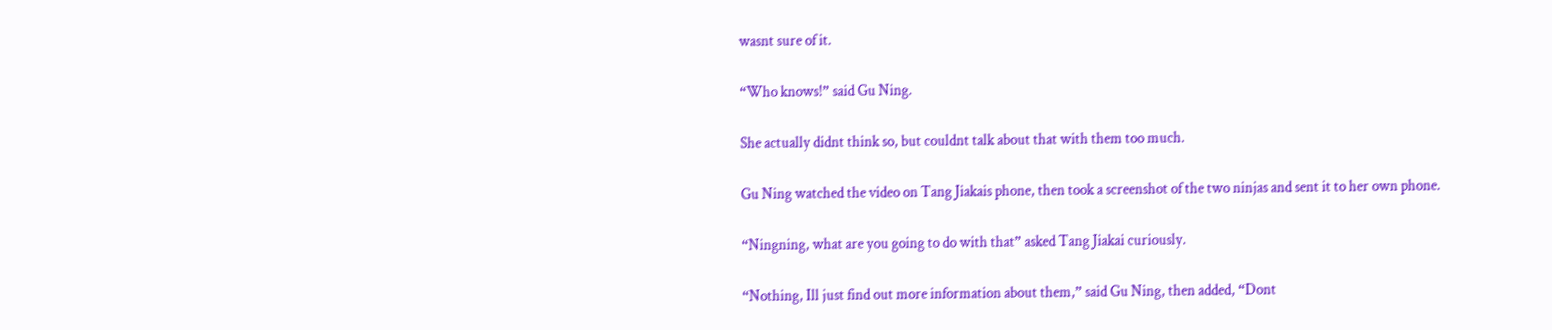wasnt sure of it.

“Who knows!” said Gu Ning.

She actually didnt think so, but couldnt talk about that with them too much.

Gu Ning watched the video on Tang Jiakais phone, then took a screenshot of the two ninjas and sent it to her own phone.

“Ningning, what are you going to do with that” asked Tang Jiakai curiously.

“Nothing, Ill just find out more information about them,” said Gu Ning, then added, “Dont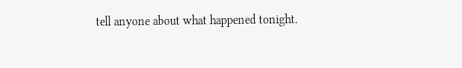tell anyone about what happened tonight.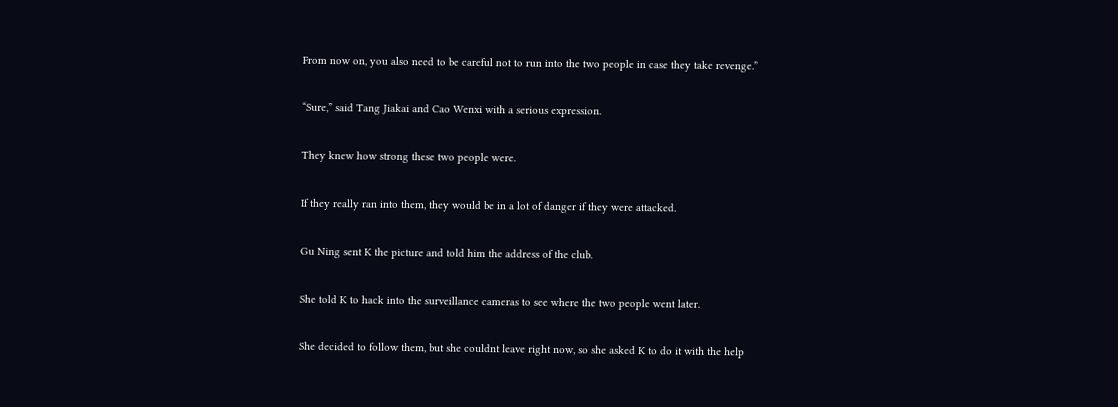From now on, you also need to be careful not to run into the two people in case they take revenge.”

“Sure,” said Tang Jiakai and Cao Wenxi with a serious expression.

They knew how strong these two people were.

If they really ran into them, they would be in a lot of danger if they were attacked.

Gu Ning sent K the picture and told him the address of the club.

She told K to hack into the surveillance cameras to see where the two people went later.

She decided to follow them, but she couldnt leave right now, so she asked K to do it with the help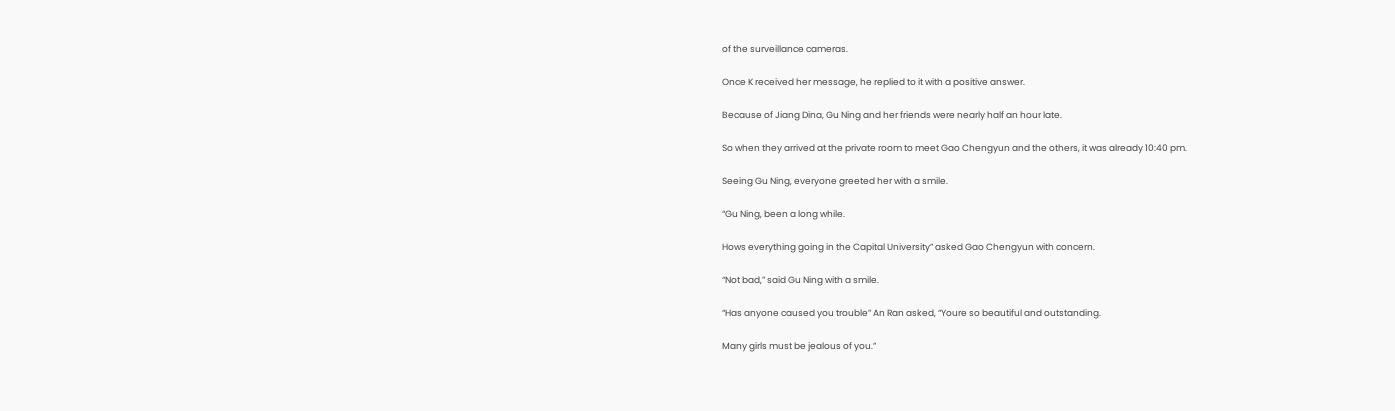of the surveillance cameras.

Once K received her message, he replied to it with a positive answer.

Because of Jiang Dina, Gu Ning and her friends were nearly half an hour late.

So when they arrived at the private room to meet Gao Chengyun and the others, it was already 10:40 pm.

Seeing Gu Ning, everyone greeted her with a smile.

“Gu Ning, been a long while.

Hows everything going in the Capital University” asked Gao Chengyun with concern.

“Not bad,” said Gu Ning with a smile.

“Has anyone caused you trouble” An Ran asked, “Youre so beautiful and outstanding.

Many girls must be jealous of you.”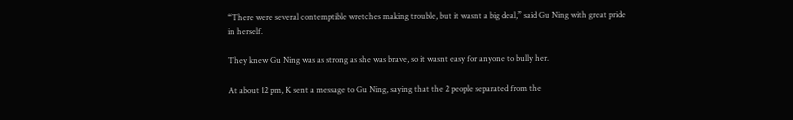“There were several contemptible wretches making trouble, but it wasnt a big deal,” said Gu Ning with great pride in herself.

They knew Gu Ning was as strong as she was brave, so it wasnt easy for anyone to bully her.

At about 12 pm, K sent a message to Gu Ning, saying that the 2 people separated from the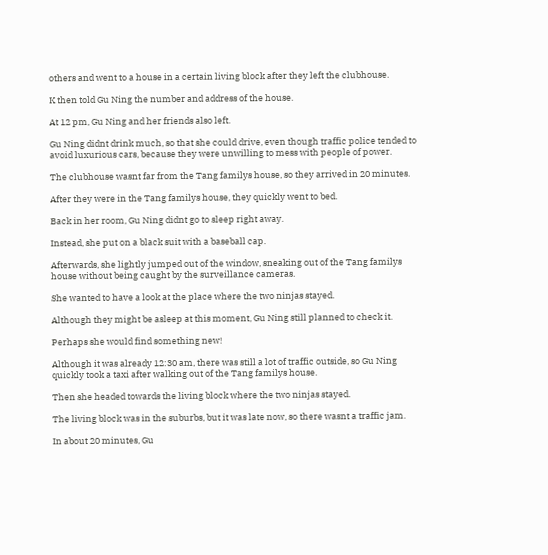others and went to a house in a certain living block after they left the clubhouse.

K then told Gu Ning the number and address of the house.

At 12 pm, Gu Ning and her friends also left.

Gu Ning didnt drink much, so that she could drive, even though traffic police tended to avoid luxurious cars, because they were unwilling to mess with people of power.

The clubhouse wasnt far from the Tang familys house, so they arrived in 20 minutes.

After they were in the Tang familys house, they quickly went to bed.

Back in her room, Gu Ning didnt go to sleep right away.

Instead, she put on a black suit with a baseball cap.

Afterwards, she lightly jumped out of the window, sneaking out of the Tang familys house without being caught by the surveillance cameras.

She wanted to have a look at the place where the two ninjas stayed.

Although they might be asleep at this moment, Gu Ning still planned to check it.

Perhaps she would find something new!

Although it was already 12:30 am, there was still a lot of traffic outside, so Gu Ning quickly took a taxi after walking out of the Tang familys house.

Then she headed towards the living block where the two ninjas stayed.

The living block was in the suburbs, but it was late now, so there wasnt a traffic jam.

In about 20 minutes, Gu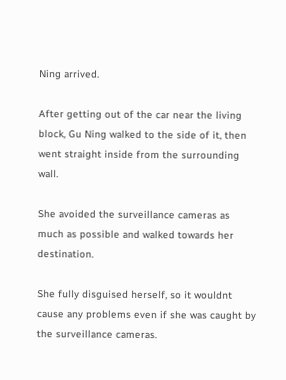Ning arrived.

After getting out of the car near the living block, Gu Ning walked to the side of it, then went straight inside from the surrounding wall.

She avoided the surveillance cameras as much as possible and walked towards her destination.

She fully disguised herself, so it wouldnt cause any problems even if she was caught by the surveillance cameras.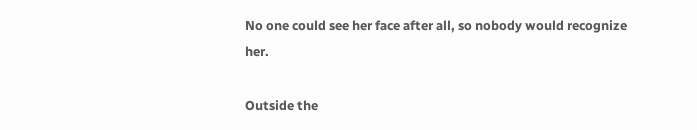No one could see her face after all, so nobody would recognize her.

Outside the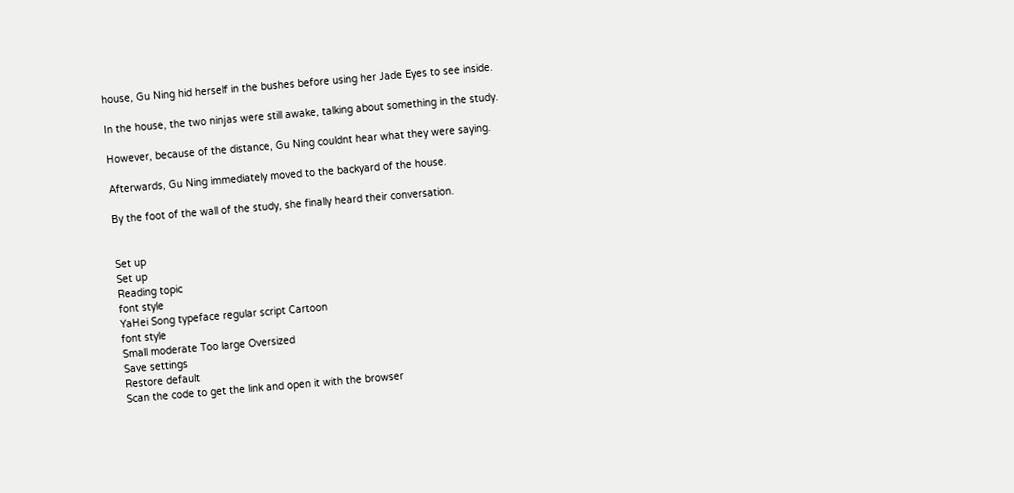house, Gu Ning hid herself in the bushes before using her Jade Eyes to see inside.

In the house, the two ninjas were still awake, talking about something in the study.

However, because of the distance, Gu Ning couldnt hear what they were saying.

Afterwards, Gu Ning immediately moved to the backyard of the house.

By the foot of the wall of the study, she finally heard their conversation.


Set up
Set up
Reading topic
font style
YaHei Song typeface regular script Cartoon
font style
Small moderate Too large Oversized
Save settings
Restore default
Scan the code to get the link and open it with the browser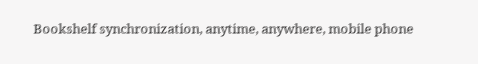Bookshelf synchronization, anytime, anywhere, mobile phone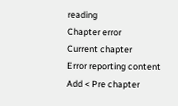reading
Chapter error
Current chapter
Error reporting content
Add < Pre chapter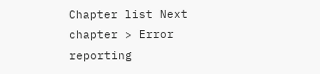Chapter list Next chapter > Error reporting